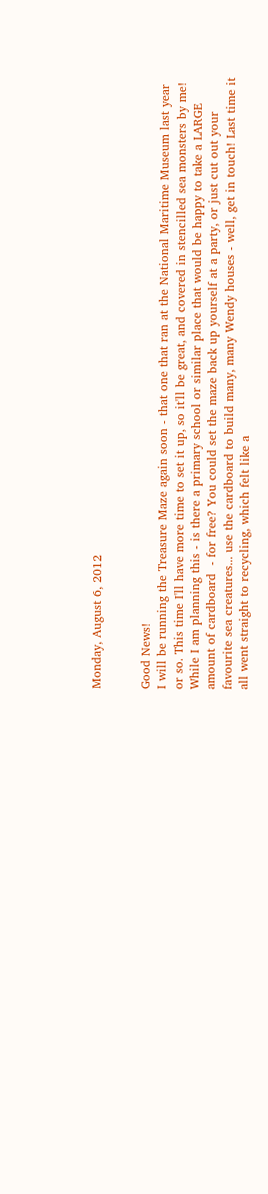Monday, August 6, 2012


Good News!
I will be running the Treasure Maze again soon - that one that ran at the National Maritime Museum last year or so. This time I'll have more time to set it up, so it'll be great, and covered in stencilled sea monsters by me!
While I am planning this - is there a primary school or similar place that would be happy to take a LARGE amount of cardboard  - for free? You could set the maze back up yourself at a party, or just cut out your favourite sea creatures... use the cardboard to build many, many Wendy houses - well, get in touch! Last time it all went straight to recycling, which felt like a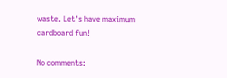waste. Let's have maximum cardboard fun!

No comments: